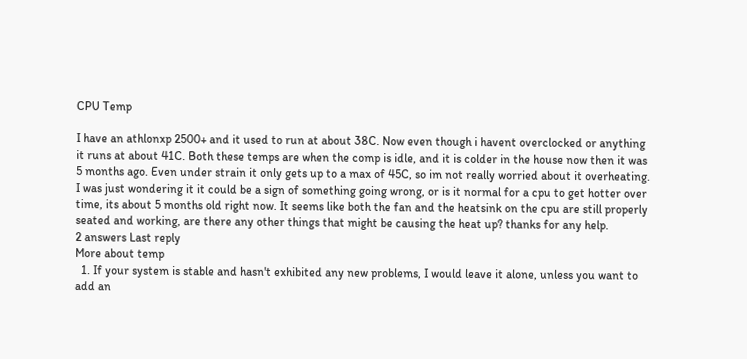CPU Temp

I have an athlonxp 2500+ and it used to run at about 38C. Now even though i havent overclocked or anything it runs at about 41C. Both these temps are when the comp is idle, and it is colder in the house now then it was 5 months ago. Even under strain it only gets up to a max of 45C, so im not really worried about it overheating. I was just wondering it it could be a sign of something going wrong, or is it normal for a cpu to get hotter over time, its about 5 months old right now. It seems like both the fan and the heatsink on the cpu are still properly seated and working, are there any other things that might be causing the heat up? thanks for any help.
2 answers Last reply
More about temp
  1. If your system is stable and hasn't exhibited any new problems, I would leave it alone, unless you want to add an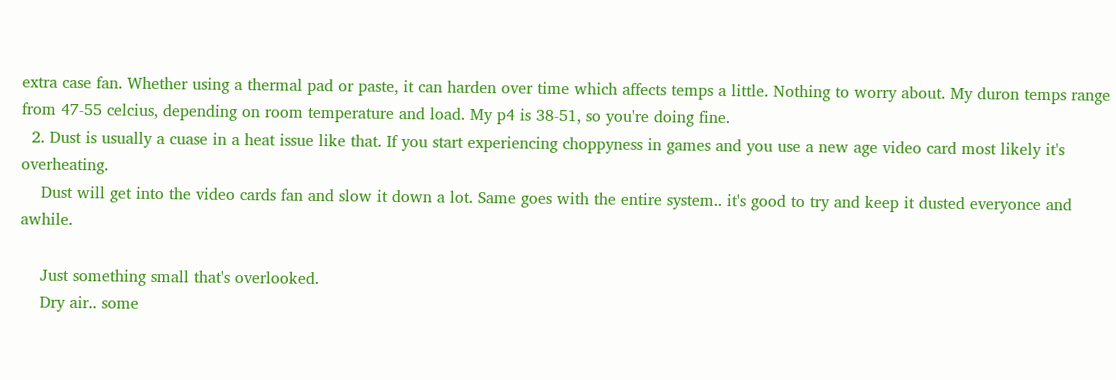extra case fan. Whether using a thermal pad or paste, it can harden over time which affects temps a little. Nothing to worry about. My duron temps range from 47-55 celcius, depending on room temperature and load. My p4 is 38-51, so you're doing fine.
  2. Dust is usually a cuase in a heat issue like that. If you start experiencing choppyness in games and you use a new age video card most likely it's overheating.
    Dust will get into the video cards fan and slow it down a lot. Same goes with the entire system.. it's good to try and keep it dusted everyonce and awhile.

    Just something small that's overlooked.
    Dry air.. some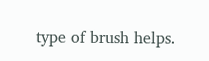type of brush helps.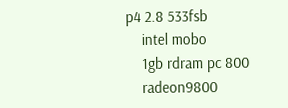p4 2.8 533fsb
    intel mobo
    1gb rdram pc 800
    radeon9800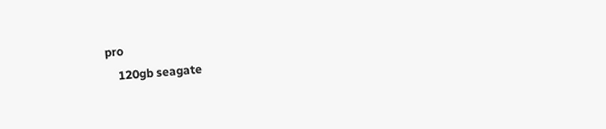pro
    120gb seagate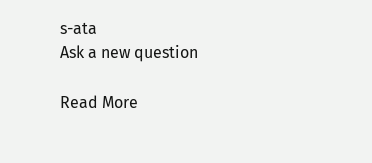s-ata
Ask a new question

Read More